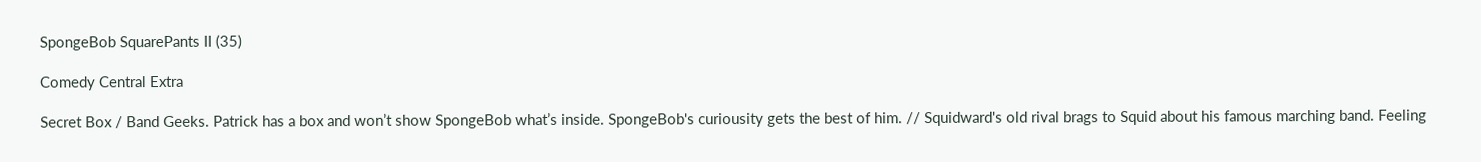SpongeBob SquarePants II (35)

Comedy Central Extra

Secret Box / Band Geeks. Patrick has a box and won’t show SpongeBob what’s inside. SpongeBob's curiousity gets the best of him. // Squidward's old rival brags to Squid about his famous marching band. Feeling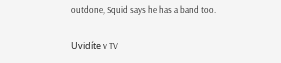outdone, Squid says he has a band too.

Uvidíte v TV